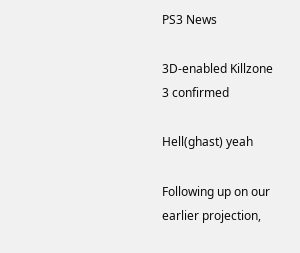PS3 News

3D-enabled Killzone 3 confirmed

Hell(ghast) yeah

Following up on our earlier projection,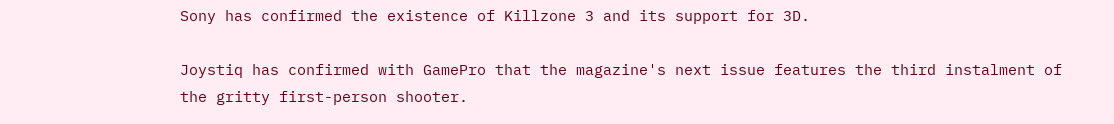Sony has confirmed the existence of Killzone 3 and its support for 3D.

Joystiq has confirmed with GamePro that the magazine's next issue features the third instalment of the gritty first-person shooter.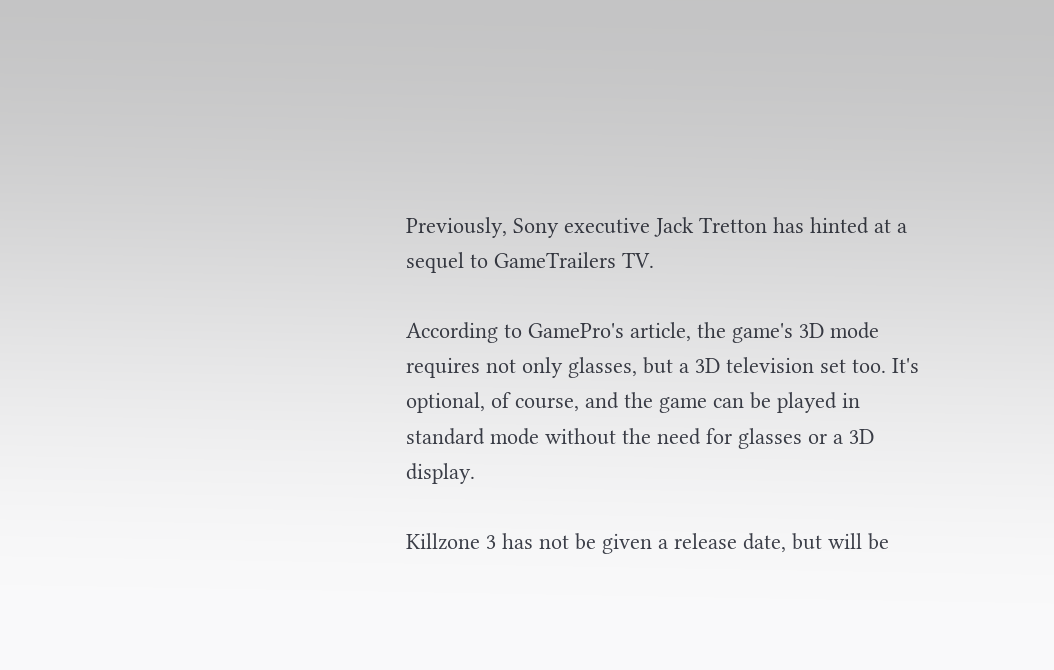Previously, Sony executive Jack Tretton has hinted at a sequel to GameTrailers TV.

According to GamePro's article, the game's 3D mode requires not only glasses, but a 3D television set too. It's optional, of course, and the game can be played in standard mode without the need for glasses or a 3D display.

Killzone 3 has not be given a release date, but will be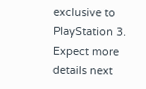exclusive to PlayStation 3. Expect more details next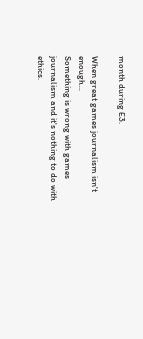month during E3.

When great games journalism isn't enough...
Something is wrong with games journalism and it's nothing to do with ethics.